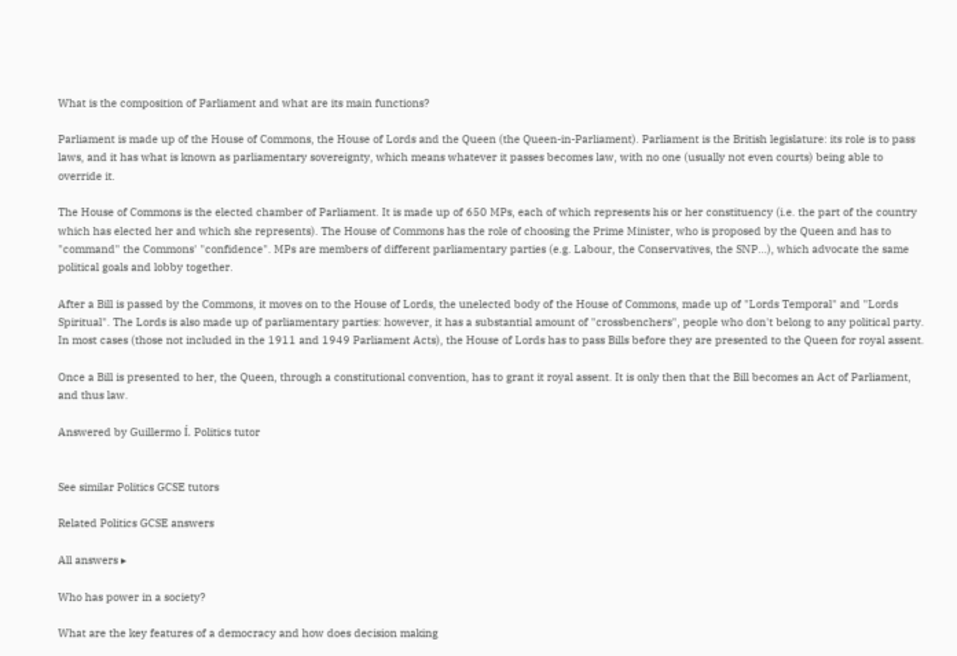What is the composition of Parliament and what are its main functions?

Parliament is made up of the House of Commons, the House of Lords and the Queen (the Queen-in-Parliament). Parliament is the British legislature: its role is to pass laws, and it has what is known as parliamentary sovereignty, which means whatever it passes becomes law, with no one (usually not even courts) being able to override it.

The House of Commons is the elected chamber of Parliament. It is made up of 650 MPs, each of which represents his or her constituency (i.e. the part of the country which has elected her and which she represents). The House of Commons has the role of choosing the Prime Minister, who is proposed by the Queen and has to "command" the Commons' "confidence". MPs are members of different parliamentary parties (e.g. Labour, the Conservatives, the SNP...), which advocate the same political goals and lobby together.

After a Bill is passed by the Commons, it moves on to the House of Lords, the unelected body of the House of Commons, made up of "Lords Temporal" and "Lords Spiritual". The Lords is also made up of parliamentary parties: however, it has a substantial amount of "crossbenchers", people who don't belong to any political party. In most cases (those not included in the 1911 and 1949 Parliament Acts), the House of Lords has to pass Bills before they are presented to the Queen for royal assent.

Once a Bill is presented to her, the Queen, through a constitutional convention, has to grant it royal assent. It is only then that the Bill becomes an Act of Parliament, and thus law.

Answered by Guillermo Í. Politics tutor


See similar Politics GCSE tutors

Related Politics GCSE answers

All answers ▸

Who has power in a society?

What are the key features of a democracy and how does decision making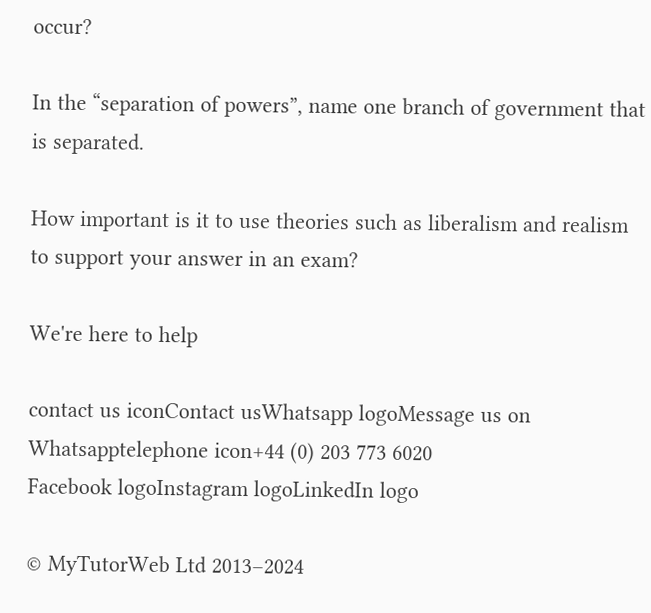occur?

In the “separation of powers”, name one branch of government that is separated.

How important is it to use theories such as liberalism and realism to support your answer in an exam?

We're here to help

contact us iconContact usWhatsapp logoMessage us on Whatsapptelephone icon+44 (0) 203 773 6020
Facebook logoInstagram logoLinkedIn logo

© MyTutorWeb Ltd 2013–2024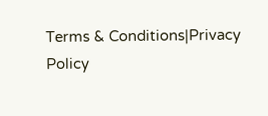Terms & Conditions|Privacy Policy